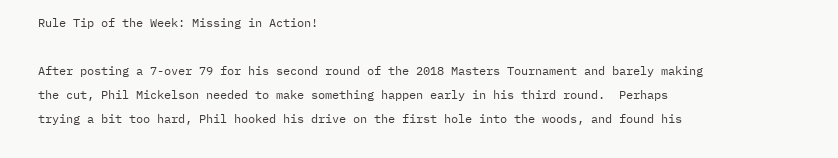Rule Tip of the Week: Missing in Action!

After posting a 7-over 79 for his second round of the 2018 Masters Tournament and barely making the cut, Phil Mickelson needed to make something happen early in his third round.  Perhaps trying a bit too hard, Phil hooked his drive on the first hole into the woods, and found his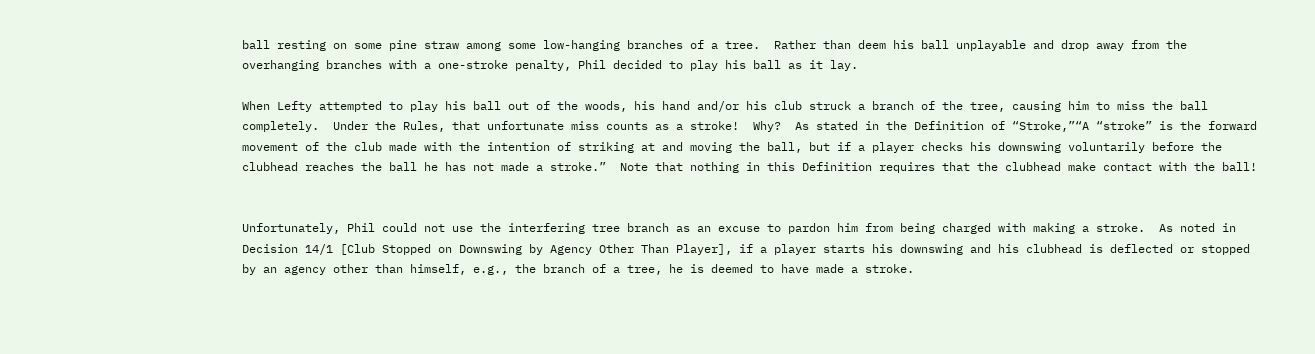ball resting on some pine straw among some low-hanging branches of a tree.  Rather than deem his ball unplayable and drop away from the overhanging branches with a one-stroke penalty, Phil decided to play his ball as it lay.

When Lefty attempted to play his ball out of the woods, his hand and/or his club struck a branch of the tree, causing him to miss the ball completely.  Under the Rules, that unfortunate miss counts as a stroke!  Why?  As stated in the Definition of “Stroke,”“A “stroke” is the forward movement of the club made with the intention of striking at and moving the ball, but if a player checks his downswing voluntarily before the clubhead reaches the ball he has not made a stroke.”  Note that nothing in this Definition requires that the clubhead make contact with the ball!


Unfortunately, Phil could not use the interfering tree branch as an excuse to pardon him from being charged with making a stroke.  As noted in Decision 14/1 [Club Stopped on Downswing by Agency Other Than Player], if a player starts his downswing and his clubhead is deflected or stopped by an agency other than himself, e.g., the branch of a tree, he is deemed to have made a stroke.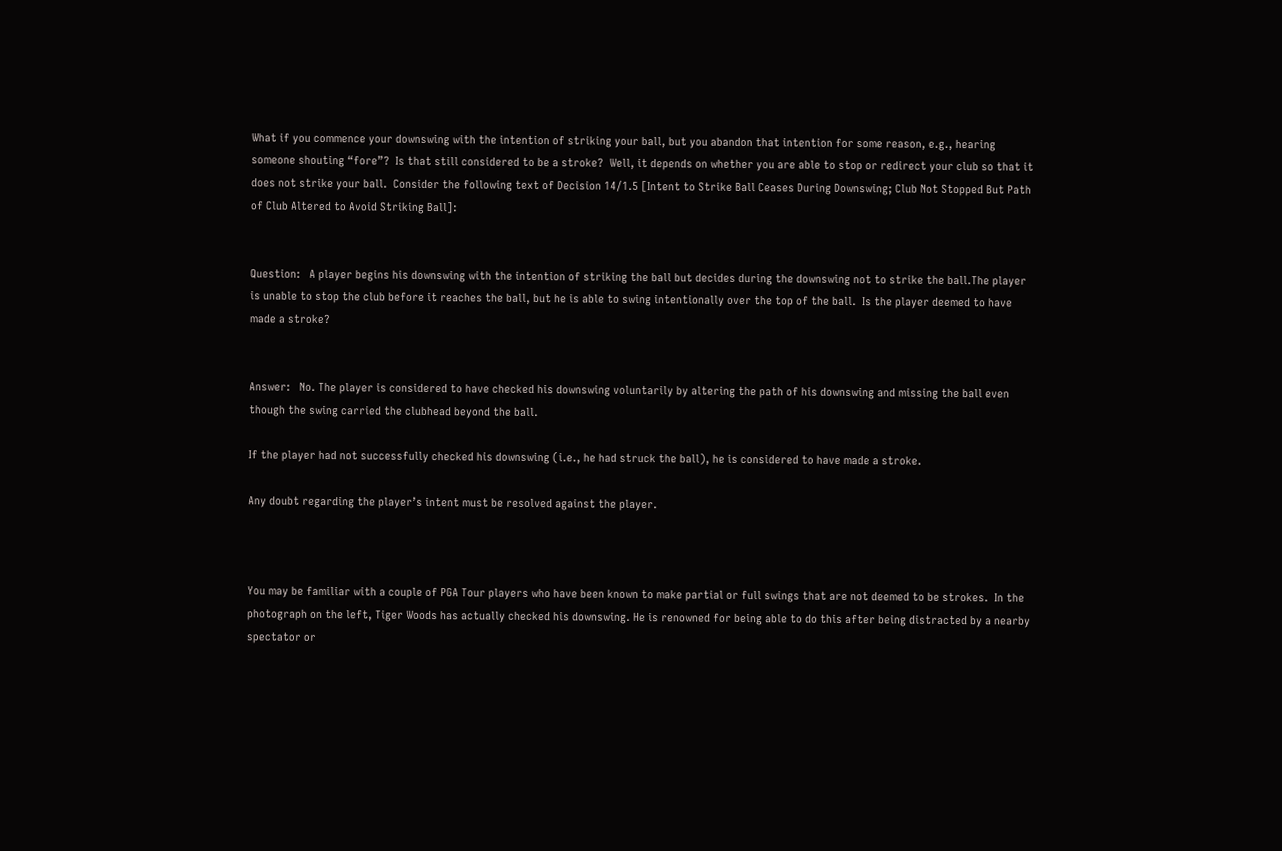What if you commence your downswing with the intention of striking your ball, but you abandon that intention for some reason, e.g., hearing someone shouting “fore”?  Is that still considered to be a stroke?  Well, it depends on whether you are able to stop or redirect your club so that it does not strike your ball.  Consider the following text of Decision 14/1.5 [Intent to Strike Ball Ceases During Downswing; Club Not Stopped But Path of Club Altered to Avoid Striking Ball]:


Question:   A player begins his downswing with the intention of striking the ball but decides during the downswing not to strike the ball.The player is unable to stop the club before it reaches the ball, but he is able to swing intentionally over the top of the ball.  Is the player deemed to have made a stroke?


Answer:   No. The player is considered to have checked his downswing voluntarily by altering the path of his downswing and missing the ball even though the swing carried the clubhead beyond the ball.

If the player had not successfully checked his downswing (i.e., he had struck the ball), he is considered to have made a stroke.

Any doubt regarding the player’s intent must be resolved against the player.



You may be familiar with a couple of PGA Tour players who have been known to make partial or full swings that are not deemed to be strokes.  In the photograph on the left, Tiger Woods has actually checked his downswing. He is renowned for being able to do this after being distracted by a nearby spectator or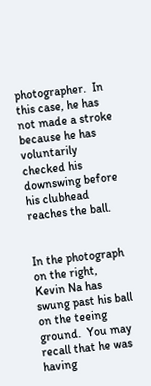photographer.  In this case, he has not made a stroke because he has voluntarily checked his downswing before his clubhead reaches the ball.


In the photograph on the right, Kevin Na has swung past his ball on the teeing ground.  You may recall that he was having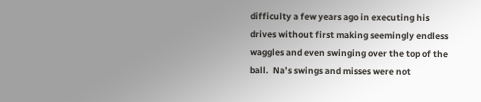difficulty a few years ago in executing his drives without first making seemingly endless waggles and even swinging over the top of the ball.  Na’s swings and misses were not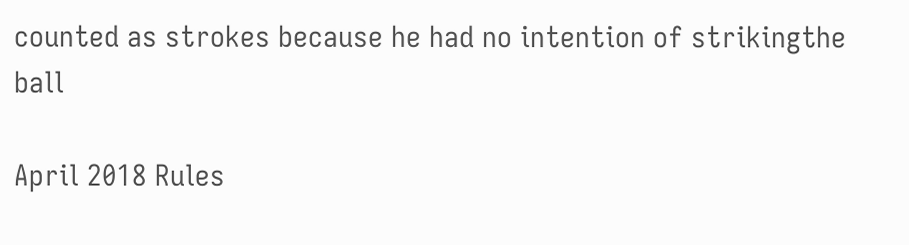counted as strokes because he had no intention of strikingthe ball

April 2018 Rules